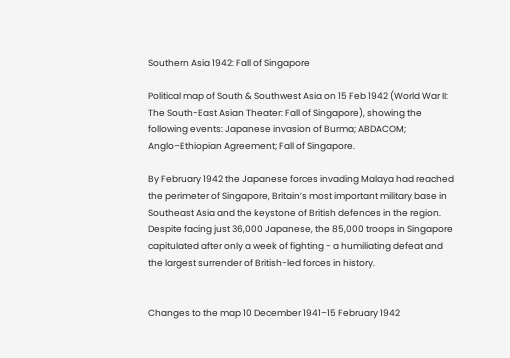Southern Asia 1942: Fall of Singapore

Political map of South & Southwest Asia on 15 Feb 1942 (World War II: The South-East Asian Theater: Fall of Singapore), showing the following events: Japanese invasion of Burma; ABDACOM; Anglo–Ethiopian Agreement; Fall of Singapore.

By February 1942 the Japanese forces invading Malaya had reached the perimeter of Singapore, Britain’s most important military base in Southeast Asia and the keystone of British defences in the region. Despite facing just 36,000 Japanese, the 85,000 troops in Singapore capitulated after only a week of fighting - a humiliating defeat and the largest surrender of British-led forces in history.


Changes to the map 10 December 1941–15 February 1942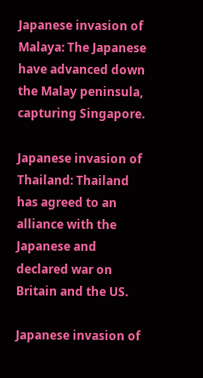Japanese invasion of Malaya: The Japanese have advanced down the Malay peninsula, capturing Singapore.

Japanese invasion of Thailand: Thailand has agreed to an alliance with the Japanese and declared war on Britain and the US.

Japanese invasion of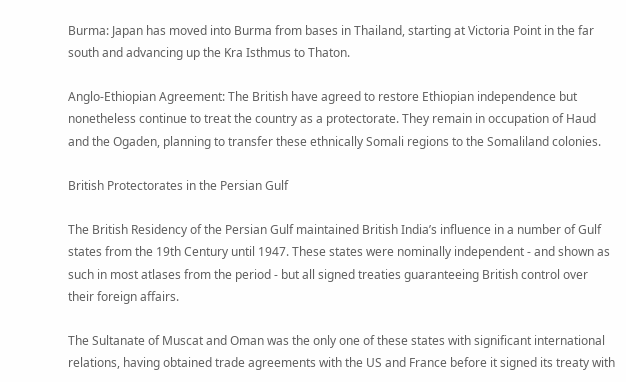Burma: Japan has moved into Burma from bases in Thailand, starting at Victoria Point in the far south and advancing up the Kra Isthmus to Thaton.

Anglo-Ethiopian Agreement: The British have agreed to restore Ethiopian independence but nonetheless continue to treat the country as a protectorate. They remain in occupation of Haud and the Ogaden, planning to transfer these ethnically Somali regions to the Somaliland colonies.

British Protectorates in the Persian Gulf

The British Residency of the Persian Gulf maintained British India’s influence in a number of Gulf states from the 19th Century until 1947. These states were nominally independent - and shown as such in most atlases from the period - but all signed treaties guaranteeing British control over their foreign affairs.

The Sultanate of Muscat and Oman was the only one of these states with significant international relations, having obtained trade agreements with the US and France before it signed its treaty with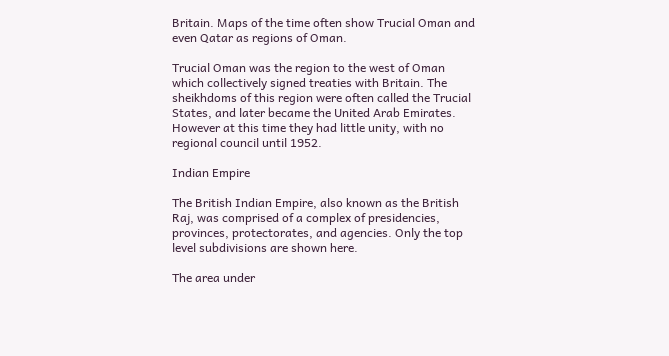Britain. Maps of the time often show Trucial Oman and even Qatar as regions of Oman.

Trucial Oman was the region to the west of Oman which collectively signed treaties with Britain. The sheikhdoms of this region were often called the Trucial States, and later became the United Arab Emirates. However at this time they had little unity, with no regional council until 1952.

Indian Empire

The British Indian Empire, also known as the British Raj, was comprised of a complex of presidencies, provinces, protectorates, and agencies. Only the top level subdivisions are shown here.

The area under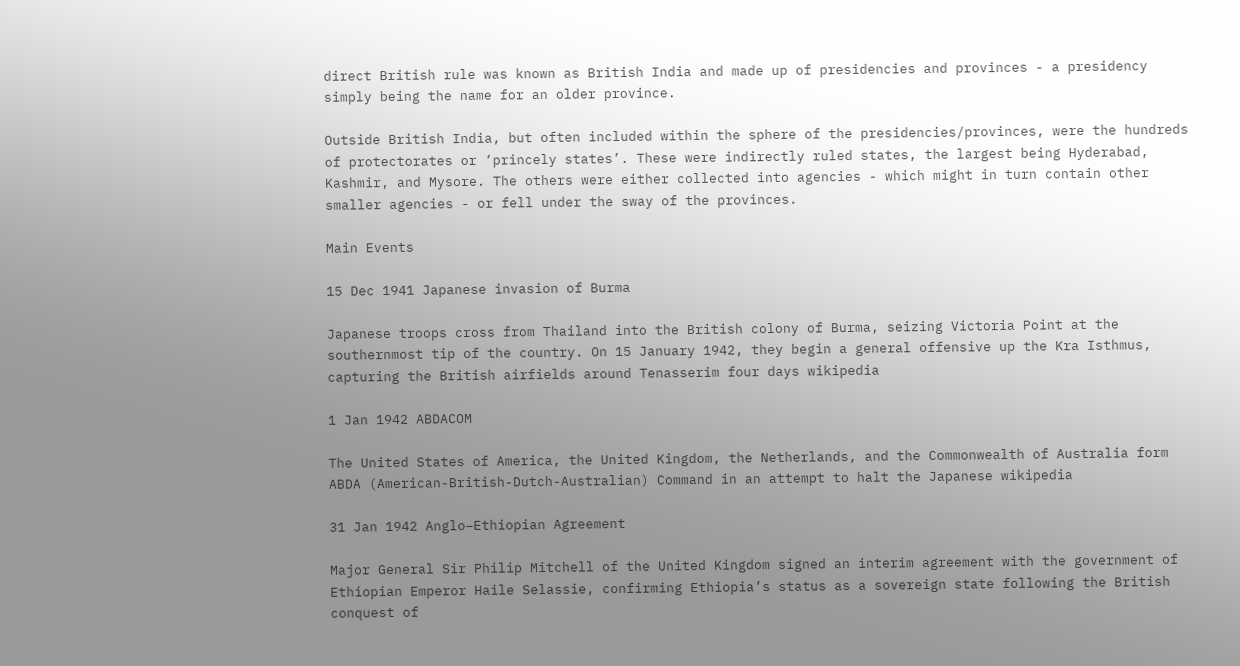direct British rule was known as British India and made up of presidencies and provinces - a presidency simply being the name for an older province.

Outside British India, but often included within the sphere of the presidencies/provinces, were the hundreds of protectorates or ‘princely states’. These were indirectly ruled states, the largest being Hyderabad, Kashmir, and Mysore. The others were either collected into agencies - which might in turn contain other smaller agencies - or fell under the sway of the provinces.

Main Events

15 Dec 1941 Japanese invasion of Burma

Japanese troops cross from Thailand into the British colony of Burma, seizing Victoria Point at the southernmost tip of the country. On 15 January 1942, they begin a general offensive up the Kra Isthmus, capturing the British airfields around Tenasserim four days wikipedia

1 Jan 1942 ABDACOM

The United States of America, the United Kingdom, the Netherlands, and the Commonwealth of Australia form ABDA (American-British-Dutch-Australian) Command in an attempt to halt the Japanese wikipedia

31 Jan 1942 Anglo–Ethiopian Agreement

Major General Sir Philip Mitchell of the United Kingdom signed an interim agreement with the government of Ethiopian Emperor Haile Selassie, confirming Ethiopia’s status as a sovereign state following the British conquest of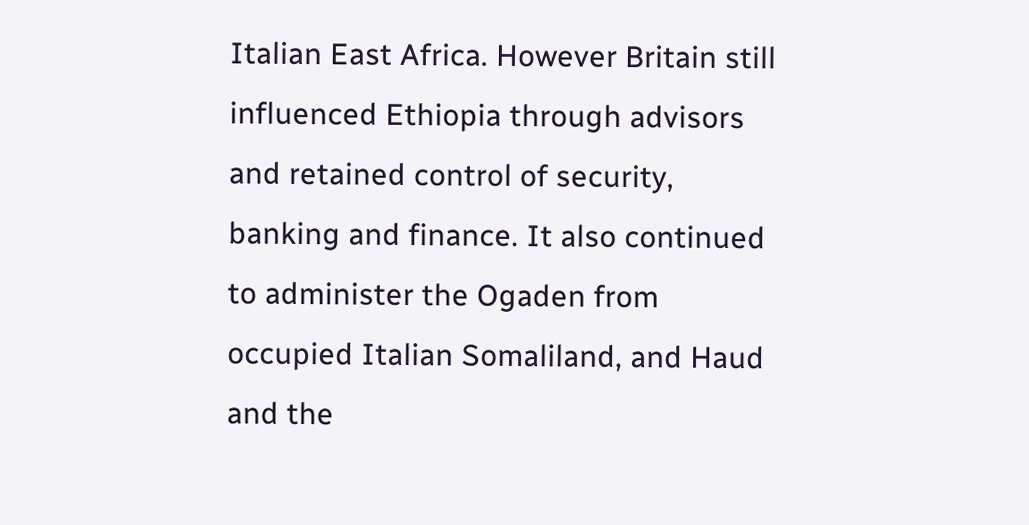Italian East Africa. However Britain still influenced Ethiopia through advisors and retained control of security, banking and finance. It also continued to administer the Ogaden from occupied Italian Somaliland, and Haud and the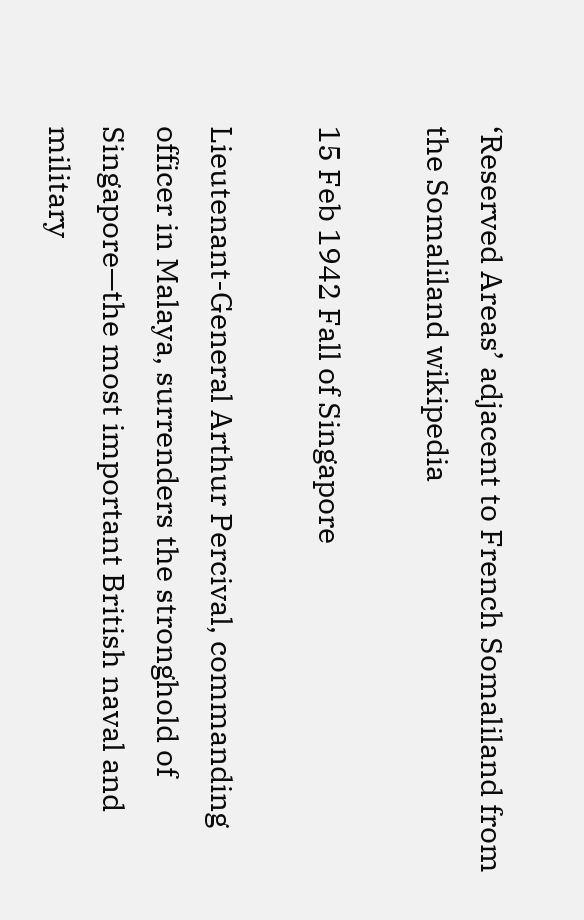‘Reserved Areas’ adjacent to French Somaliland from the Somaliland wikipedia

15 Feb 1942 Fall of Singapore

Lieutenant-General Arthur Percival, commanding officer in Malaya, surrenders the stronghold of Singapore—the most important British naval and military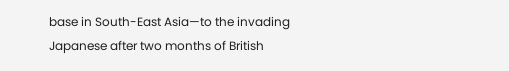base in South-East Asia—to the invading Japanese after two months of British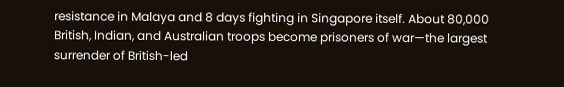resistance in Malaya and 8 days fighting in Singapore itself. About 80,000 British, Indian, and Australian troops become prisoners of war—the largest surrender of British-led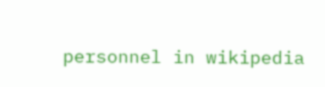personnel in wikipedia